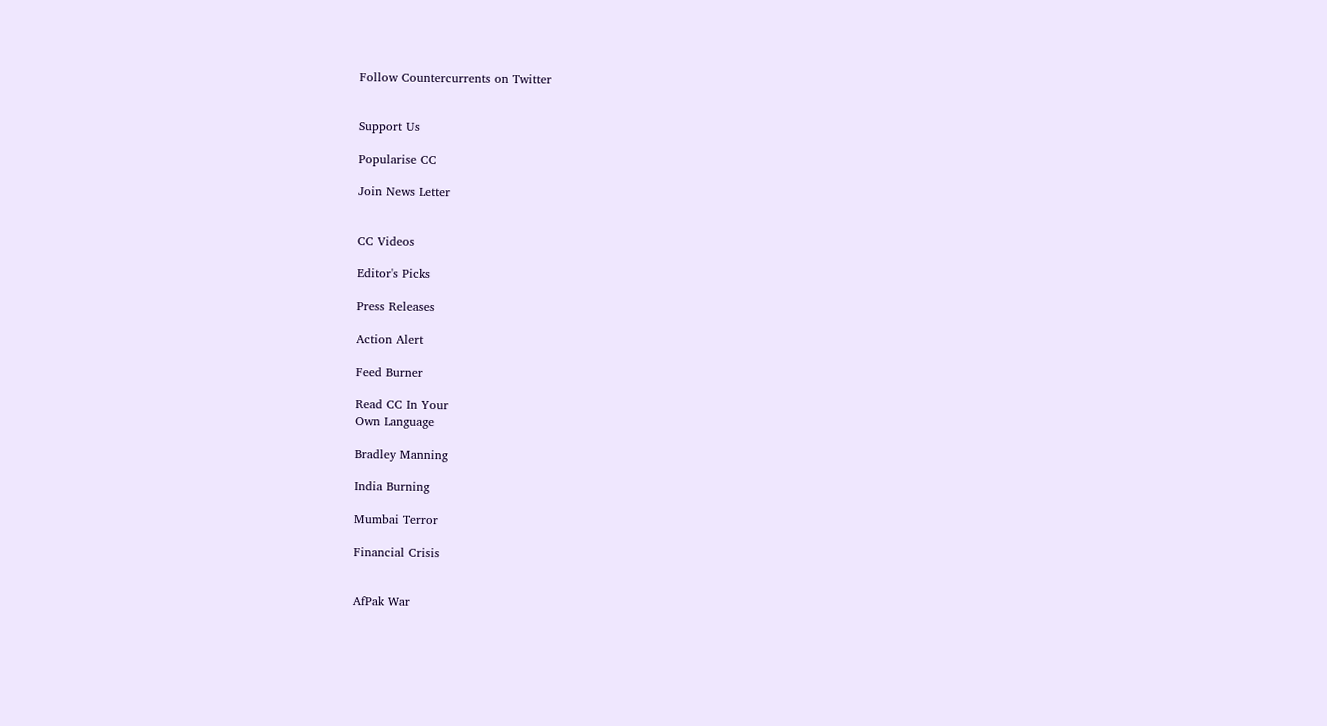Follow Countercurrents on Twitter


Support Us

Popularise CC

Join News Letter


CC Videos

Editor's Picks

Press Releases

Action Alert

Feed Burner

Read CC In Your
Own Language

Bradley Manning

India Burning

Mumbai Terror

Financial Crisis


AfPak War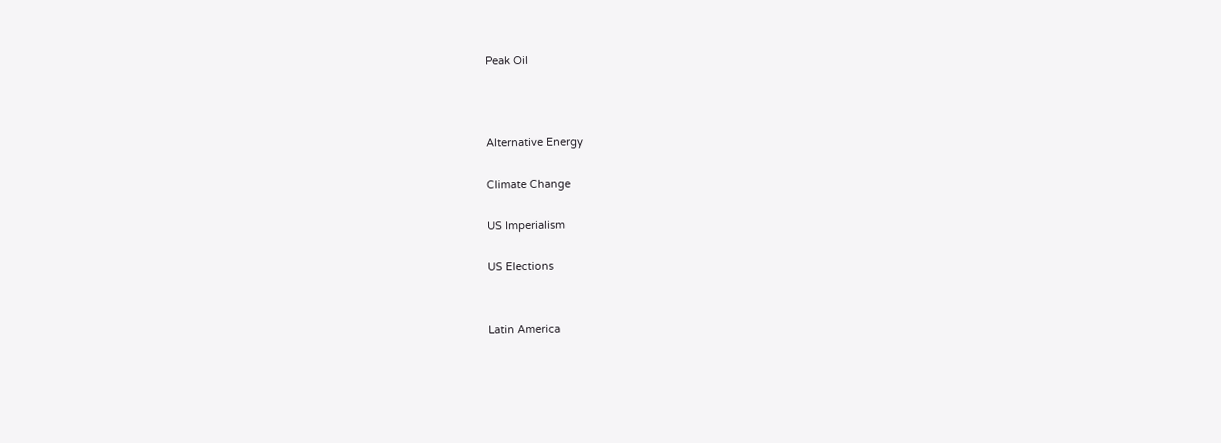Peak Oil



Alternative Energy

Climate Change

US Imperialism

US Elections


Latin America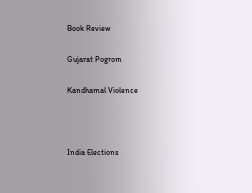Book Review

Gujarat Pogrom

Kandhamal Violence



India Elections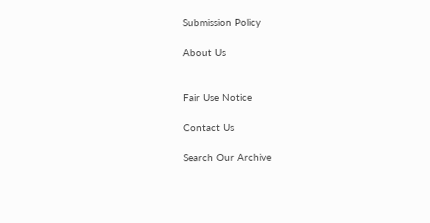Submission Policy

About Us


Fair Use Notice

Contact Us

Search Our Archive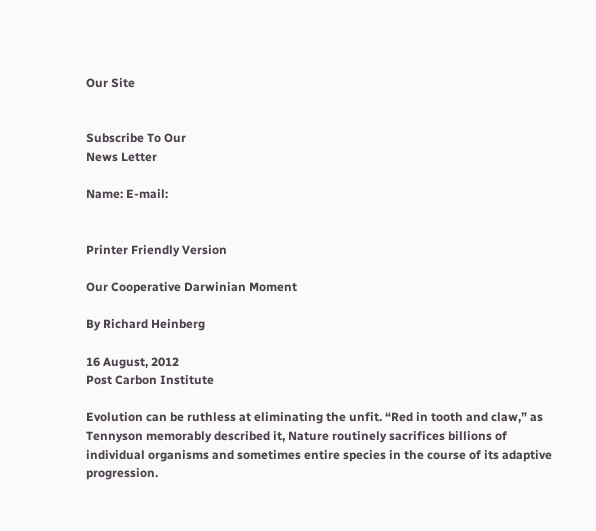Our Site


Subscribe To Our
News Letter

Name: E-mail:


Printer Friendly Version

Our Cooperative Darwinian Moment

By Richard Heinberg

16 August, 2012
Post Carbon Institute

Evolution can be ruthless at eliminating the unfit. “Red in tooth and claw,” as Tennyson memorably described it, Nature routinely sacrifices billions of individual organisms and sometimes entire species in the course of its adaptive progression.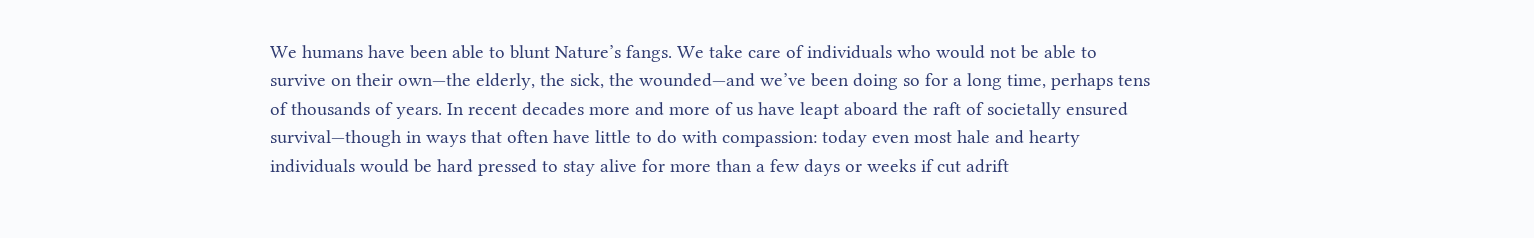We humans have been able to blunt Nature’s fangs. We take care of individuals who would not be able to survive on their own—the elderly, the sick, the wounded—and we’ve been doing so for a long time, perhaps tens of thousands of years. In recent decades more and more of us have leapt aboard the raft of societally ensured survival—though in ways that often have little to do with compassion: today even most hale and hearty individuals would be hard pressed to stay alive for more than a few days or weeks if cut adrift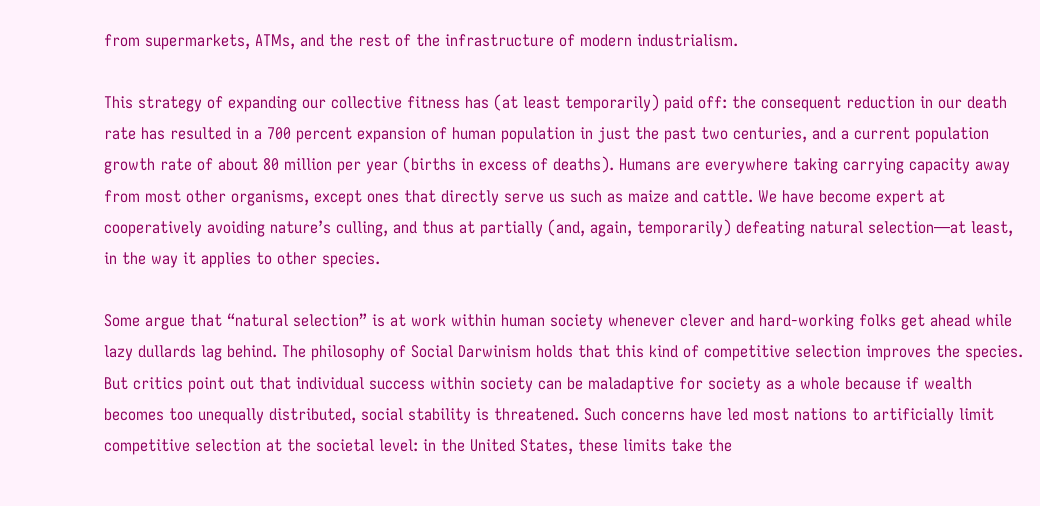from supermarkets, ATMs, and the rest of the infrastructure of modern industrialism.

This strategy of expanding our collective fitness has (at least temporarily) paid off: the consequent reduction in our death rate has resulted in a 700 percent expansion of human population in just the past two centuries, and a current population growth rate of about 80 million per year (births in excess of deaths). Humans are everywhere taking carrying capacity away from most other organisms, except ones that directly serve us such as maize and cattle. We have become expert at cooperatively avoiding nature’s culling, and thus at partially (and, again, temporarily) defeating natural selection—at least, in the way it applies to other species.

Some argue that “natural selection” is at work within human society whenever clever and hard-working folks get ahead while lazy dullards lag behind. The philosophy of Social Darwinism holds that this kind of competitive selection improves the species. But critics point out that individual success within society can be maladaptive for society as a whole because if wealth becomes too unequally distributed, social stability is threatened. Such concerns have led most nations to artificially limit competitive selection at the societal level: in the United States, these limits take the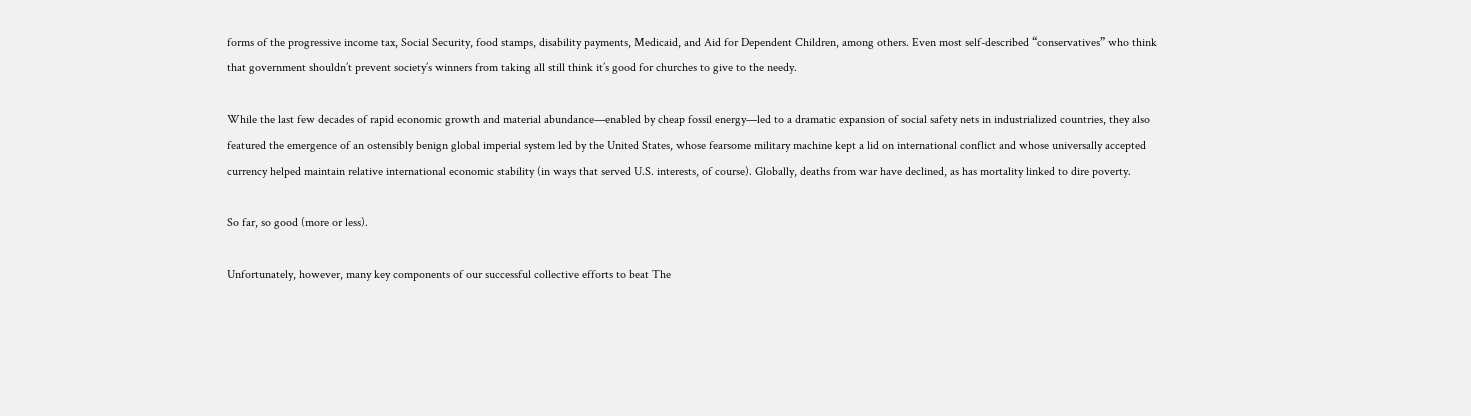forms of the progressive income tax, Social Security, food stamps, disability payments, Medicaid, and Aid for Dependent Children, among others. Even most self-described “conservatives” who think that government shouldn’t prevent society’s winners from taking all still think it’s good for churches to give to the needy.

While the last few decades of rapid economic growth and material abundance—enabled by cheap fossil energy—led to a dramatic expansion of social safety nets in industrialized countries, they also featured the emergence of an ostensibly benign global imperial system led by the United States, whose fearsome military machine kept a lid on international conflict and whose universally accepted currency helped maintain relative international economic stability (in ways that served U.S. interests, of course). Globally, deaths from war have declined, as has mortality linked to dire poverty.

So far, so good (more or less).

Unfortunately, however, many key components of our successful collective efforts to beat The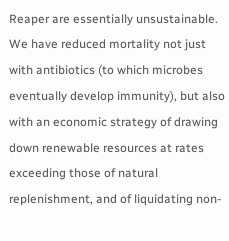Reaper are essentially unsustainable. We have reduced mortality not just with antibiotics (to which microbes eventually develop immunity), but also with an economic strategy of drawing down renewable resources at rates exceeding those of natural replenishment, and of liquidating non-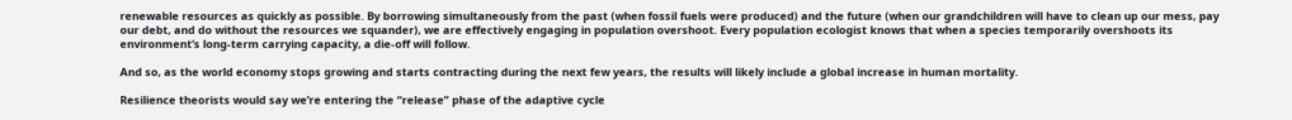renewable resources as quickly as possible. By borrowing simultaneously from the past (when fossil fuels were produced) and the future (when our grandchildren will have to clean up our mess, pay our debt, and do without the resources we squander), we are effectively engaging in population overshoot. Every population ecologist knows that when a species temporarily overshoots its environment’s long-term carrying capacity, a die-off will follow.

And so, as the world economy stops growing and starts contracting during the next few years, the results will likely include a global increase in human mortality.

Resilience theorists would say we’re entering the “release” phase of the adaptive cycle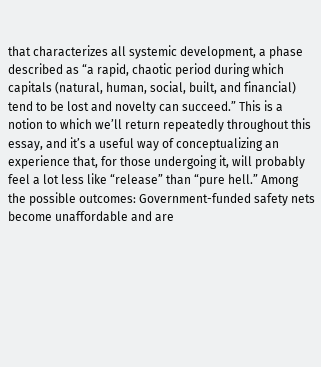that characterizes all systemic development, a phase described as “a rapid, chaotic period during which capitals (natural, human, social, built, and financial) tend to be lost and novelty can succeed.” This is a notion to which we’ll return repeatedly throughout this essay, and it’s a useful way of conceptualizing an experience that, for those undergoing it, will probably feel a lot less like “release” than “pure hell.” Among the possible outcomes: Government-funded safety nets become unaffordable and are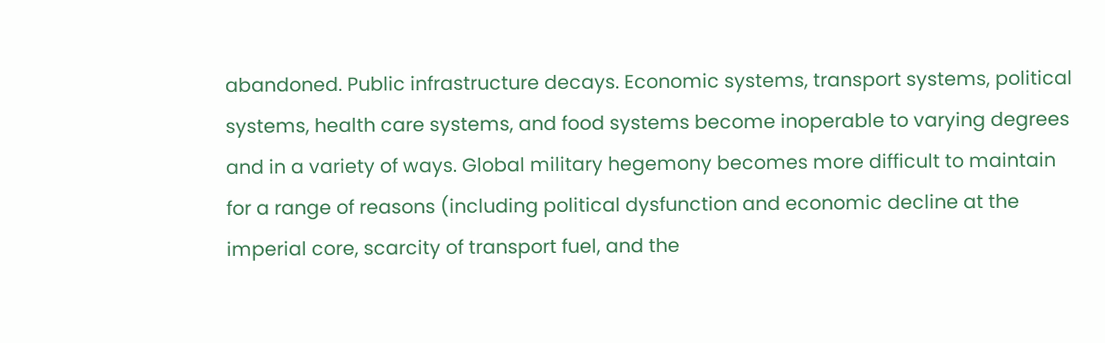abandoned. Public infrastructure decays. Economic systems, transport systems, political systems, health care systems, and food systems become inoperable to varying degrees and in a variety of ways. Global military hegemony becomes more difficult to maintain for a range of reasons (including political dysfunction and economic decline at the imperial core, scarcity of transport fuel, and the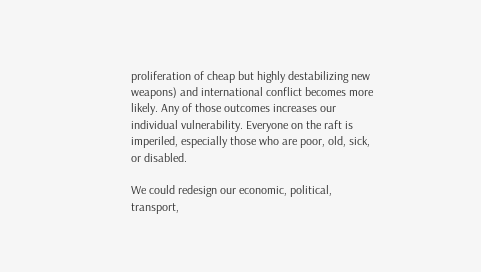proliferation of cheap but highly destabilizing new weapons) and international conflict becomes more likely. Any of those outcomes increases our individual vulnerability. Everyone on the raft is imperiled, especially those who are poor, old, sick, or disabled.

We could redesign our economic, political, transport,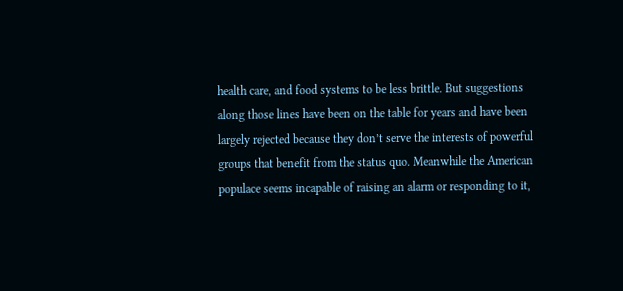health care, and food systems to be less brittle. But suggestions along those lines have been on the table for years and have been largely rejected because they don’t serve the interests of powerful groups that benefit from the status quo. Meanwhile the American populace seems incapable of raising an alarm or responding to it,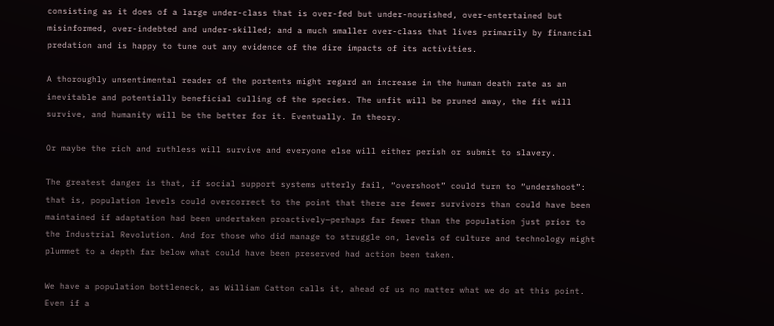consisting as it does of a large under-class that is over-fed but under-nourished, over-entertained but misinformed, over-indebted and under-skilled; and a much smaller over-class that lives primarily by financial predation and is happy to tune out any evidence of the dire impacts of its activities.

A thoroughly unsentimental reader of the portents might regard an increase in the human death rate as an inevitable and potentially beneficial culling of the species. The unfit will be pruned away, the fit will survive, and humanity will be the better for it. Eventually. In theory.

Or maybe the rich and ruthless will survive and everyone else will either perish or submit to slavery.

The greatest danger is that, if social support systems utterly fail, “overshoot” could turn to “undershoot”: that is, population levels could overcorrect to the point that there are fewer survivors than could have been maintained if adaptation had been undertaken proactively—perhaps far fewer than the population just prior to the Industrial Revolution. And for those who did manage to struggle on, levels of culture and technology might plummet to a depth far below what could have been preserved had action been taken.

We have a population bottleneck, as William Catton calls it, ahead of us no matter what we do at this point. Even if a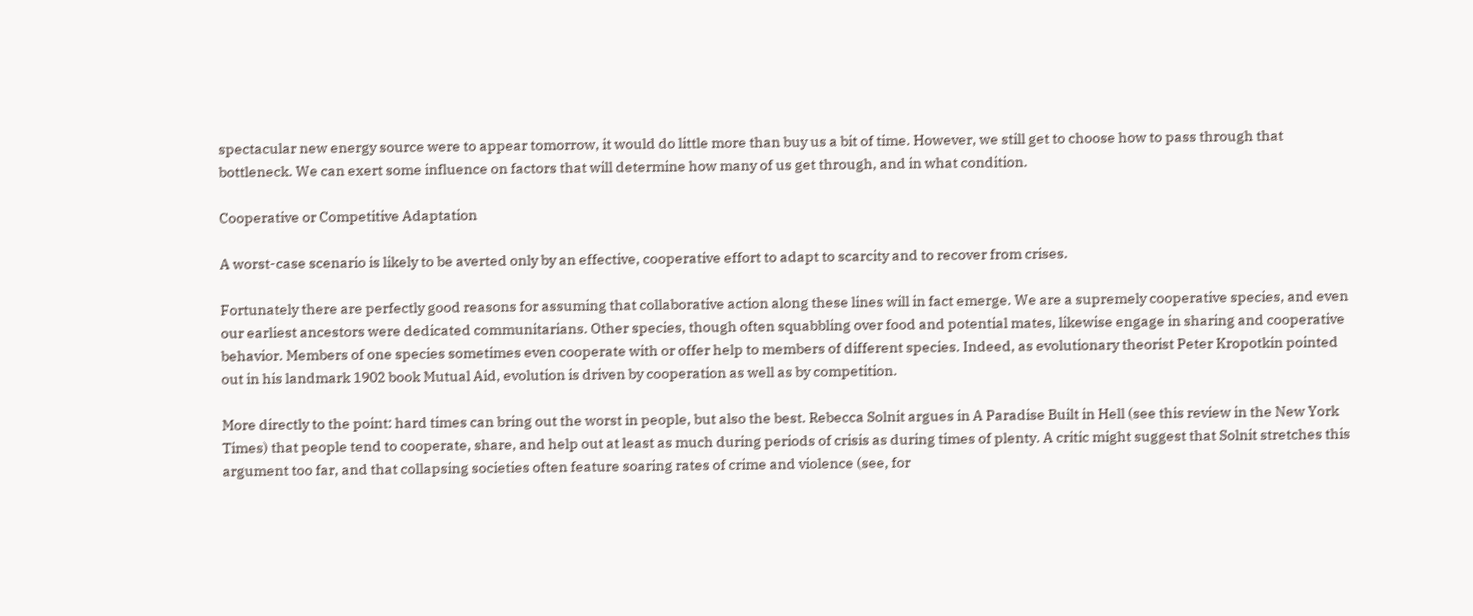spectacular new energy source were to appear tomorrow, it would do little more than buy us a bit of time. However, we still get to choose how to pass through that bottleneck. We can exert some influence on factors that will determine how many of us get through, and in what condition.

Cooperative or Competitive Adaptation

A worst-case scenario is likely to be averted only by an effective, cooperative effort to adapt to scarcity and to recover from crises.

Fortunately there are perfectly good reasons for assuming that collaborative action along these lines will in fact emerge. We are a supremely cooperative species, and even our earliest ancestors were dedicated communitarians. Other species, though often squabbling over food and potential mates, likewise engage in sharing and cooperative behavior. Members of one species sometimes even cooperate with or offer help to members of different species. Indeed, as evolutionary theorist Peter Kropotkin pointed out in his landmark 1902 book Mutual Aid, evolution is driven by cooperation as well as by competition.

More directly to the point: hard times can bring out the worst in people, but also the best. Rebecca Solnit argues in A Paradise Built in Hell (see this review in the New York Times) that people tend to cooperate, share, and help out at least as much during periods of crisis as during times of plenty. A critic might suggest that Solnit stretches this argument too far, and that collapsing societies often feature soaring rates of crime and violence (see, for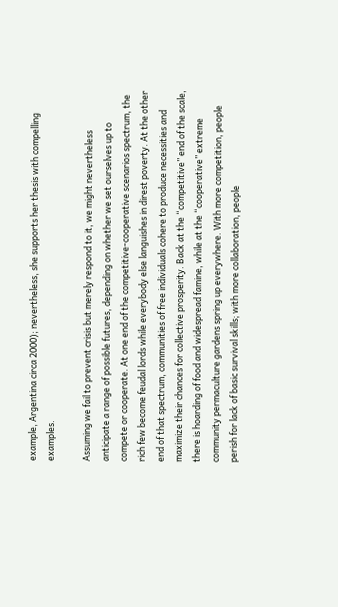example, Argentina circa 2000); nevertheless, she supports her thesis with compelling examples.

Assuming we fail to prevent crisis but merely respond to it, we might nevertheless anticipate a range of possible futures, depending on whether we set ourselves up to compete or cooperate. At one end of the competitive-cooperative scenarios spectrum, the rich few become feudal lords while everybody else languishes in direst poverty. At the other end of that spectrum, communities of free individuals cohere to produce necessities and maximize their chances for collective prosperity. Back at the “competitive” end of the scale, there is hoarding of food and widespread famine, while at the “cooperative” extreme community permaculture gardens spring up everywhere. With more competition, people perish for lack of basic survival skills; with more collaboration, people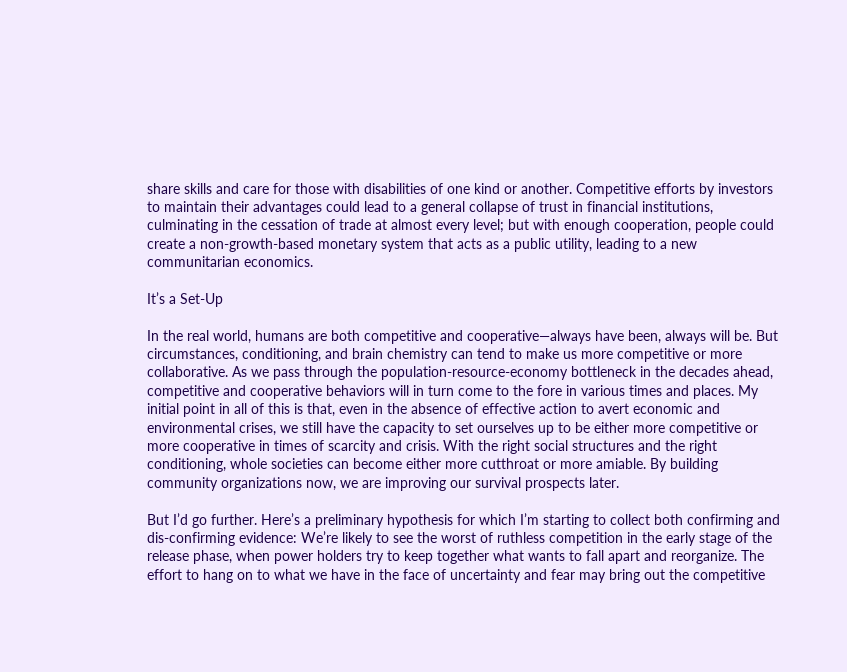share skills and care for those with disabilities of one kind or another. Competitive efforts by investors to maintain their advantages could lead to a general collapse of trust in financial institutions, culminating in the cessation of trade at almost every level; but with enough cooperation, people could create a non-growth-based monetary system that acts as a public utility, leading to a new communitarian economics.

It’s a Set-Up

In the real world, humans are both competitive and cooperative—always have been, always will be. But circumstances, conditioning, and brain chemistry can tend to make us more competitive or more collaborative. As we pass through the population-resource-economy bottleneck in the decades ahead, competitive and cooperative behaviors will in turn come to the fore in various times and places. My initial point in all of this is that, even in the absence of effective action to avert economic and environmental crises, we still have the capacity to set ourselves up to be either more competitive or more cooperative in times of scarcity and crisis. With the right social structures and the right conditioning, whole societies can become either more cutthroat or more amiable. By building community organizations now, we are improving our survival prospects later.

But I’d go further. Here’s a preliminary hypothesis for which I’m starting to collect both confirming and dis-confirming evidence: We’re likely to see the worst of ruthless competition in the early stage of the release phase, when power holders try to keep together what wants to fall apart and reorganize. The effort to hang on to what we have in the face of uncertainty and fear may bring out the competitive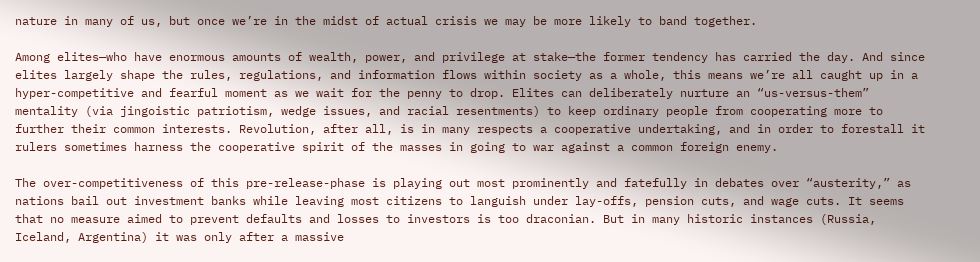nature in many of us, but once we’re in the midst of actual crisis we may be more likely to band together.

Among elites—who have enormous amounts of wealth, power, and privilege at stake—the former tendency has carried the day. And since elites largely shape the rules, regulations, and information flows within society as a whole, this means we’re all caught up in a hyper-competitive and fearful moment as we wait for the penny to drop. Elites can deliberately nurture an “us-versus-them” mentality (via jingoistic patriotism, wedge issues, and racial resentments) to keep ordinary people from cooperating more to further their common interests. Revolution, after all, is in many respects a cooperative undertaking, and in order to forestall it rulers sometimes harness the cooperative spirit of the masses in going to war against a common foreign enemy.

The over-competitiveness of this pre-release-phase is playing out most prominently and fatefully in debates over “austerity,” as nations bail out investment banks while leaving most citizens to languish under lay-offs, pension cuts, and wage cuts. It seems that no measure aimed to prevent defaults and losses to investors is too draconian. But in many historic instances (Russia, Iceland, Argentina) it was only after a massive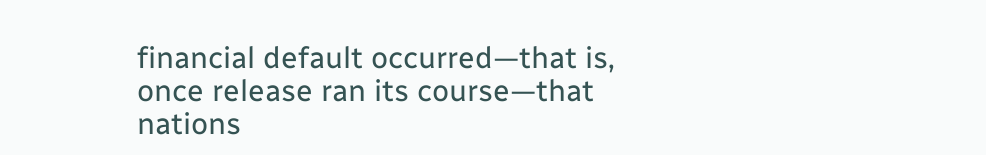financial default occurred—that is, once release ran its course—that nations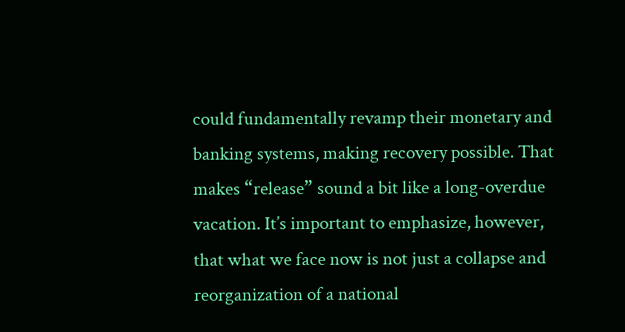could fundamentally revamp their monetary and banking systems, making recovery possible. That makes “release” sound a bit like a long-overdue vacation. It’s important to emphasize, however, that what we face now is not just a collapse and reorganization of a national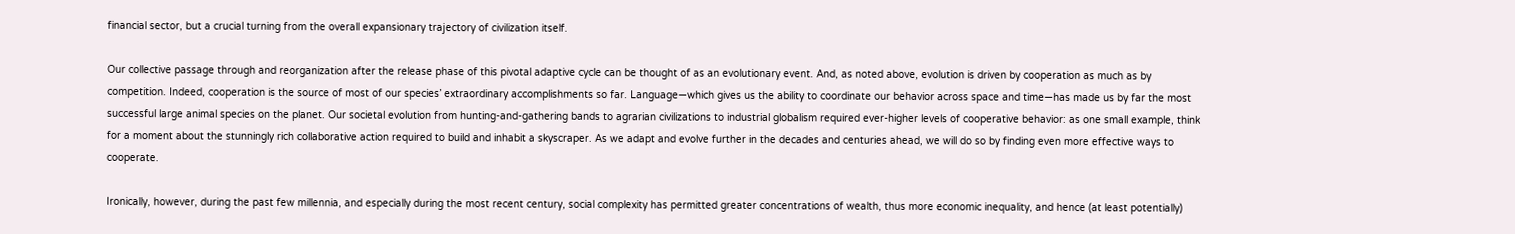financial sector, but a crucial turning from the overall expansionary trajectory of civilization itself.

Our collective passage through and reorganization after the release phase of this pivotal adaptive cycle can be thought of as an evolutionary event. And, as noted above, evolution is driven by cooperation as much as by competition. Indeed, cooperation is the source of most of our species’ extraordinary accomplishments so far. Language—which gives us the ability to coordinate our behavior across space and time—has made us by far the most successful large animal species on the planet. Our societal evolution from hunting-and-gathering bands to agrarian civilizations to industrial globalism required ever-higher levels of cooperative behavior: as one small example, think for a moment about the stunningly rich collaborative action required to build and inhabit a skyscraper. As we adapt and evolve further in the decades and centuries ahead, we will do so by finding even more effective ways to cooperate.

Ironically, however, during the past few millennia, and especially during the most recent century, social complexity has permitted greater concentrations of wealth, thus more economic inequality, and hence (at least potentially)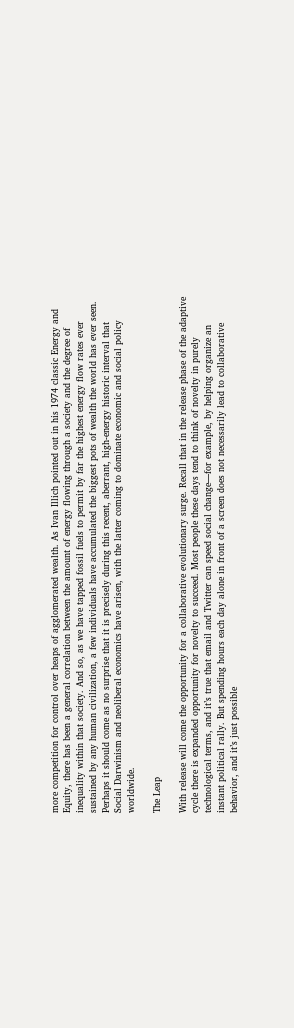more competition for control over heaps of agglomerated wealth. As Ivan Illich pointed out in his 1974 classic Energy and Equity, there has been a general correlation between the amount of energy flowing through a society and the degree of inequality within that society. And so, as we have tapped fossil fuels to permit by far the highest energy flow rates ever sustained by any human civilization, a few individuals have accumulated the biggest pots of wealth the world has ever seen. Perhaps it should come as no surprise that it is precisely during this recent, aberrant, high-energy historic interval that Social Darwinism and neoliberal economics have arisen, with the latter coming to dominate economic and social policy worldwide.

The Leap

With release will come the opportunity for a collaborative evolutionary surge. Recall that in the release phase of the adaptive cycle there is expanded opportunity for novelty to succeed. Most people these days tend to think of novelty in purely technological terms, and it’s true that email and Twitter can speed social change—for example, by helping organize an instant political rally. But spending hours each day alone in front of a screen does not necessarily lead to collaborative behavior, and it’s just possible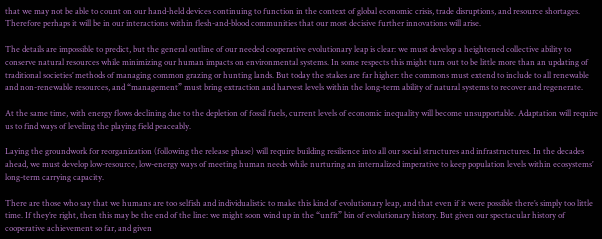that we may not be able to count on our hand-held devices continuing to function in the context of global economic crisis, trade disruptions, and resource shortages. Therefore perhaps it will be in our interactions within flesh-and-blood communities that our most decisive further innovations will arise.

The details are impossible to predict, but the general outline of our needed cooperative evolutionary leap is clear: we must develop a heightened collective ability to conserve natural resources while minimizing our human impacts on environmental systems. In some respects this might turn out to be little more than an updating of traditional societies’ methods of managing common grazing or hunting lands. But today the stakes are far higher: the commons must extend to include to all renewable and non-renewable resources, and “management” must bring extraction and harvest levels within the long-term ability of natural systems to recover and regenerate.

At the same time, with energy flows declining due to the depletion of fossil fuels, current levels of economic inequality will become unsupportable. Adaptation will require us to find ways of leveling the playing field peaceably.

Laying the groundwork for reorganization (following the release phase) will require building resilience into all our social structures and infrastructures. In the decades ahead, we must develop low-resource, low-energy ways of meeting human needs while nurturing an internalized imperative to keep population levels within ecosystems’ long-term carrying capacity.

There are those who say that we humans are too selfish and individualistic to make this kind of evolutionary leap, and that even if it were possible there’s simply too little time. If they’re right, then this may be the end of the line: we might soon wind up in the “unfit” bin of evolutionary history. But given our spectacular history of cooperative achievement so far, and given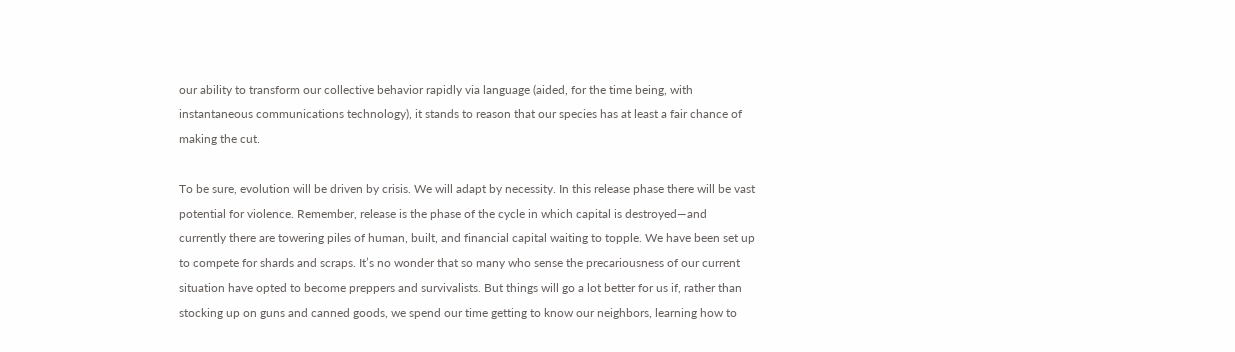our ability to transform our collective behavior rapidly via language (aided, for the time being, with instantaneous communications technology), it stands to reason that our species has at least a fair chance of making the cut.

To be sure, evolution will be driven by crisis. We will adapt by necessity. In this release phase there will be vast potential for violence. Remember, release is the phase of the cycle in which capital is destroyed—and currently there are towering piles of human, built, and financial capital waiting to topple. We have been set up to compete for shards and scraps. It’s no wonder that so many who sense the precariousness of our current situation have opted to become preppers and survivalists. But things will go a lot better for us if, rather than stocking up on guns and canned goods, we spend our time getting to know our neighbors, learning how to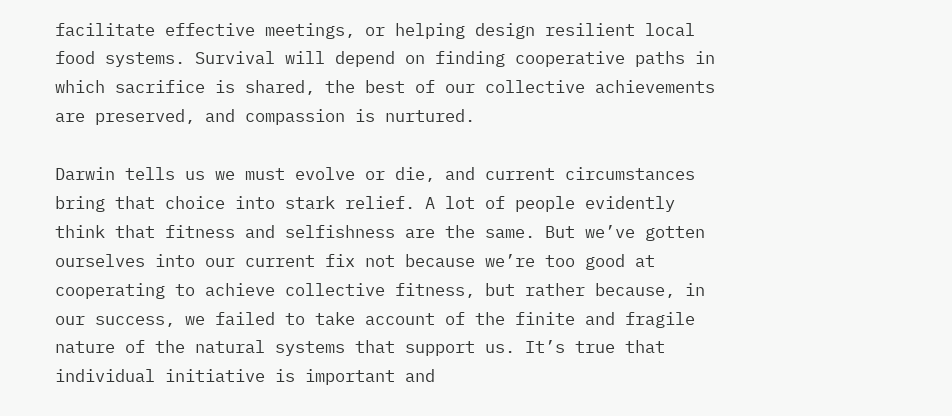facilitate effective meetings, or helping design resilient local food systems. Survival will depend on finding cooperative paths in which sacrifice is shared, the best of our collective achievements are preserved, and compassion is nurtured.

Darwin tells us we must evolve or die, and current circumstances bring that choice into stark relief. A lot of people evidently think that fitness and selfishness are the same. But we’ve gotten ourselves into our current fix not because we’re too good at cooperating to achieve collective fitness, but rather because, in our success, we failed to take account of the finite and fragile nature of the natural systems that support us. It’s true that individual initiative is important and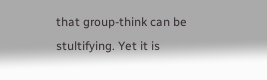that group-think can be stultifying. Yet it is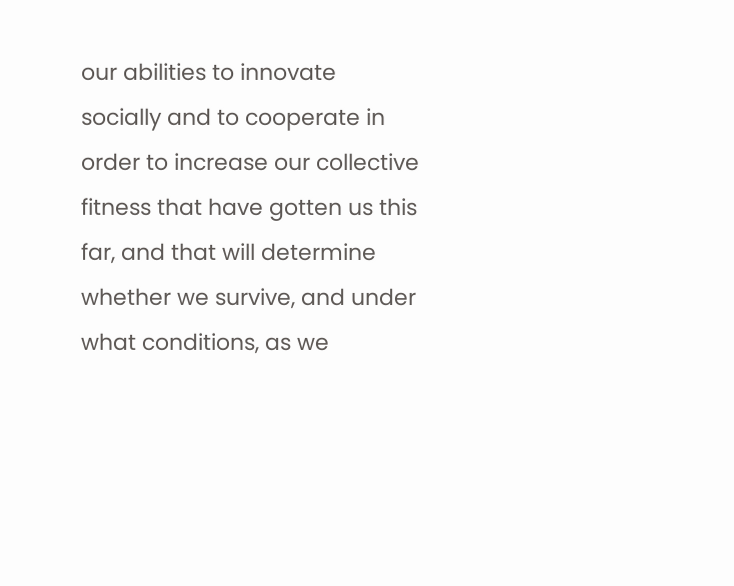our abilities to innovate socially and to cooperate in order to increase our collective fitness that have gotten us this far, and that will determine whether we survive, and under what conditions, as we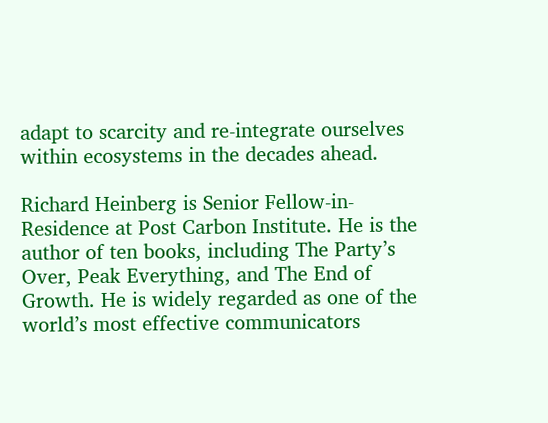adapt to scarcity and re-integrate ourselves within ecosystems in the decades ahead.

Richard Heinberg is Senior Fellow-in-Residence at Post Carbon Institute. He is the author of ten books, including The Party’s Over, Peak Everything, and The End of Growth. He is widely regarded as one of the world’s most effective communicators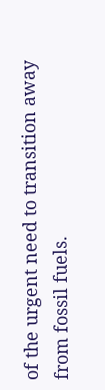of the urgent need to transition away from fossil fuels.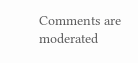Comments are moderated